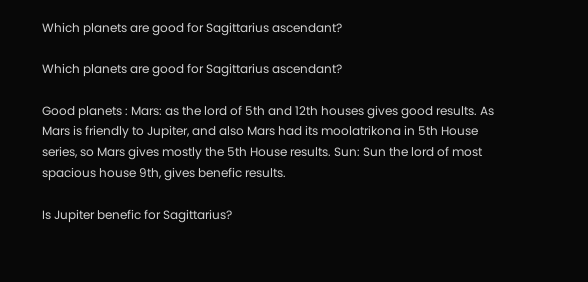Which planets are good for Sagittarius ascendant?

Which planets are good for Sagittarius ascendant?

Good planets : Mars: as the lord of 5th and 12th houses gives good results. As Mars is friendly to Jupiter, and also Mars had its moolatrikona in 5th House series, so Mars gives mostly the 5th House results. Sun: Sun the lord of most spacious house 9th, gives benefic results.

Is Jupiter benefic for Sagittarius?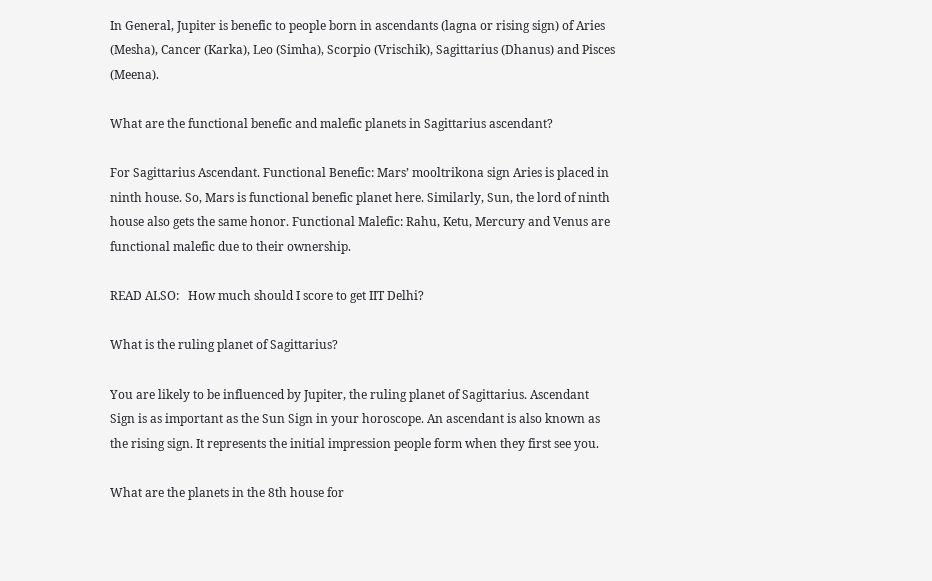In General, Jupiter is benefic to people born in ascendants (lagna or rising sign) of Aries (Mesha), Cancer (Karka), Leo (Simha), Scorpio (Vrischik), Sagittarius (Dhanus) and Pisces (Meena).

What are the functional benefic and malefic planets in Sagittarius ascendant?

For Sagittarius Ascendant. Functional Benefic: Mars’ mooltrikona sign Aries is placed in ninth house. So, Mars is functional benefic planet here. Similarly, Sun, the lord of ninth house also gets the same honor. Functional Malefic: Rahu, Ketu, Mercury and Venus are functional malefic due to their ownership.

READ ALSO:   How much should I score to get IIT Delhi?

What is the ruling planet of Sagittarius?

You are likely to be influenced by Jupiter, the ruling planet of Sagittarius. Ascendant Sign is as important as the Sun Sign in your horoscope. An ascendant is also known as the rising sign. It represents the initial impression people form when they first see you.

What are the planets in the 8th house for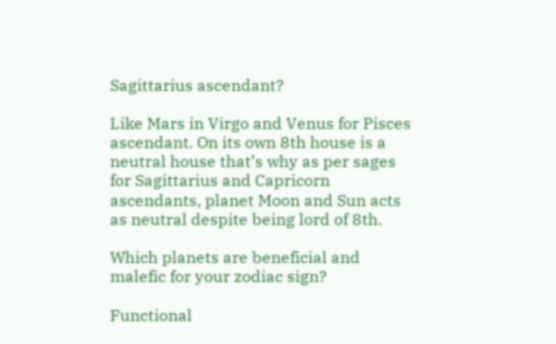Sagittarius ascendant?

Like Mars in Virgo and Venus for Pisces ascendant. On its own 8th house is a neutral house that’s why as per sages for Sagittarius and Capricorn ascendants, planet Moon and Sun acts as neutral despite being lord of 8th.

Which planets are beneficial and malefic for your zodiac sign?

Functional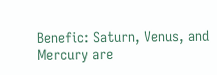Benefic: Saturn, Venus, and Mercury are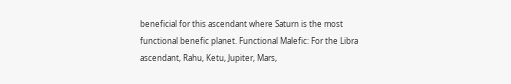beneficial for this ascendant where Saturn is the most functional benefic planet. Functional Malefic: For the Libra ascendant, Rahu, Ketu, Jupiter, Mars,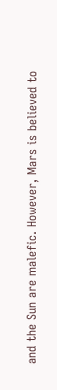and the Sun are malefic. However, Mars is believed to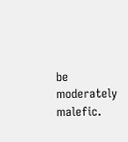be moderately malefic.